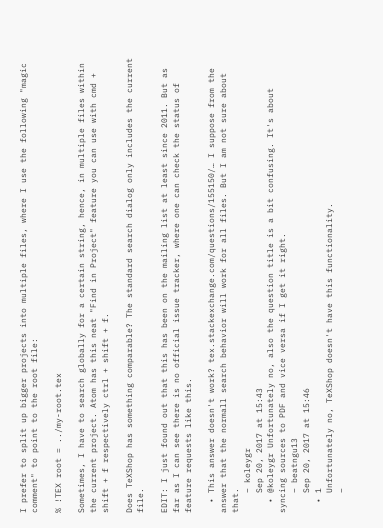I prefer to split up bigger projects into multiple files, where I use the following "magic comment" to point to the root file:

% !TEX root = ../my-root.tex

Sometimes, I have to search globally for a certain string, hence, in multiple files within the current project. Atom has this neat "Find in Project" feature you can use with cmd + shift + f respectively ctrl + shift + f.

Does TeXShop has something comparable? The standard search dialog only includes the current file.

EDIT: I just found out that this has been on the mailing list at least since 2011. But as far as I can see there is no official issue tracker, where one can check the status of feature requests like this.

  • This answer doesn't work? tex.stackexchange.com/questions/155150/… I suppose from the answer that the normall search behavior will work for all files. But I am not sure about that.
    – koleygr
    Sep 20, 2017 at 15:43
  • @koleygr Unfortunately no, also the question title is a bit confusing. It's about syncing sources to PDF and vice versa if I get it right.
    – beatngu13
    Sep 20, 2017 at 15:46
  • 1
    Unfortunately no, TeXShop doesn't have this functionality.
    –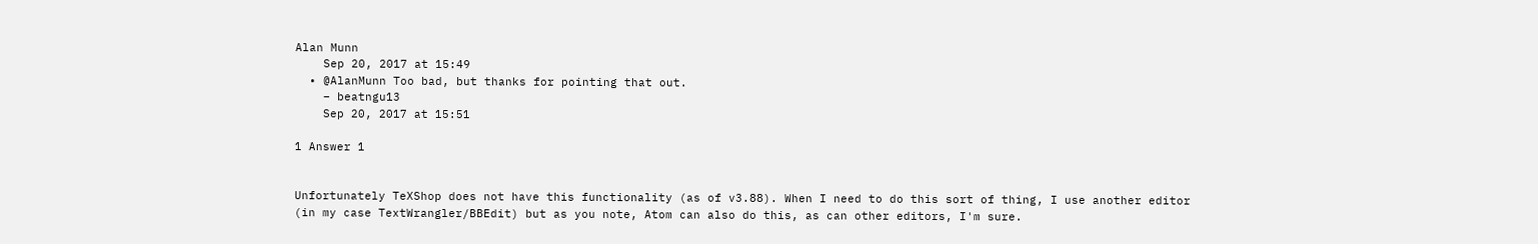Alan Munn
    Sep 20, 2017 at 15:49
  • @AlanMunn Too bad, but thanks for pointing that out.
    – beatngu13
    Sep 20, 2017 at 15:51

1 Answer 1


Unfortunately TeXShop does not have this functionality (as of v3.88). When I need to do this sort of thing, I use another editor (in my case TextWrangler/BBEdit) but as you note, Atom can also do this, as can other editors, I'm sure.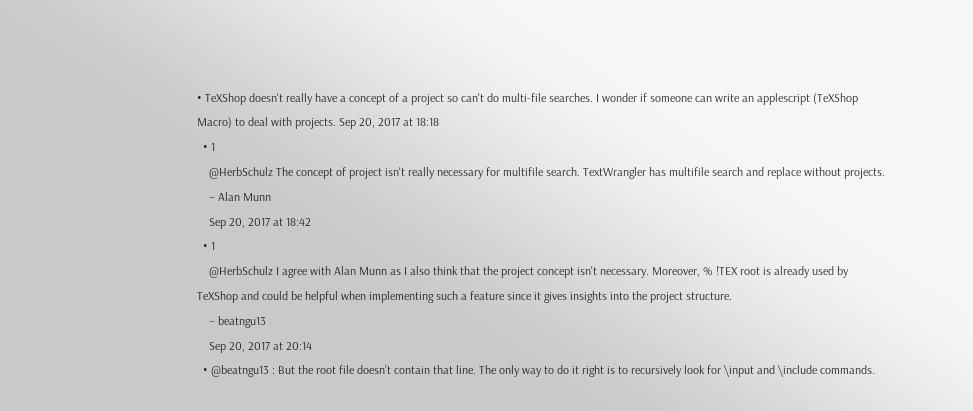• TeXShop doesn't really have a concept of a project so can't do multi-file searches. I wonder if someone can write an applescript (TeXShop Macro) to deal with projects. Sep 20, 2017 at 18:18
  • 1
    @HerbSchulz The concept of project isn't really necessary for multifile search. TextWrangler has multifile search and replace without projects.
    – Alan Munn
    Sep 20, 2017 at 18:42
  • 1
    @HerbSchulz I agree with Alan Munn as I also think that the project concept isn't necessary. Moreover, % !TEX root is already used by TeXShop and could be helpful when implementing such a feature since it gives insights into the project structure.
    – beatngu13
    Sep 20, 2017 at 20:14
  • @beatngu13 : But the root file doesn’t contain that line. The only way to do it right is to recursively look for \input and \include commands.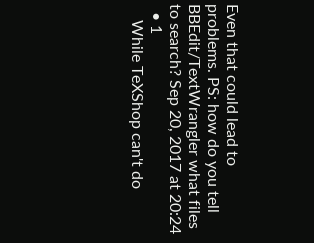Even that could lead to problems. PS: how do you tell BBEdit/TextWrangler what files to search? Sep 20, 2017 at 20:24
  • 1
    While TeXShop can't do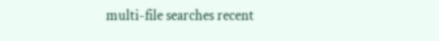multi-file searches recent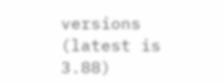versions (latest is 3.88)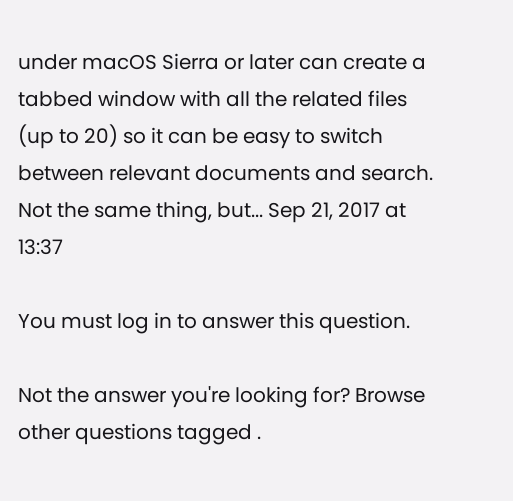under macOS Sierra or later can create a tabbed window with all the related files (up to 20) so it can be easy to switch between relevant documents and search. Not the same thing, but... Sep 21, 2017 at 13:37

You must log in to answer this question.

Not the answer you're looking for? Browse other questions tagged .